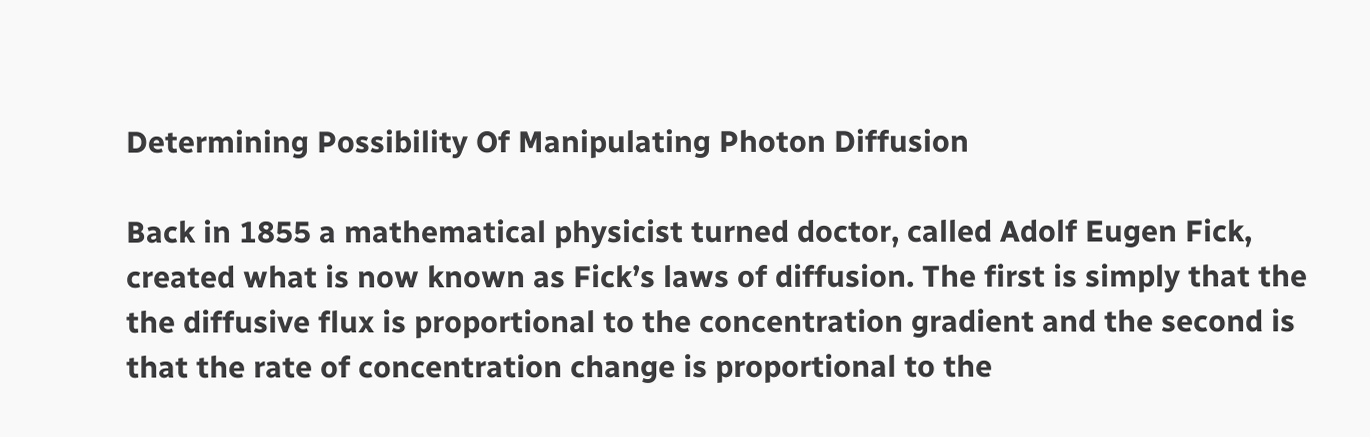Determining Possibility Of Manipulating Photon Diffusion

Back in 1855 a mathematical physicist turned doctor, called Adolf Eugen Fick, created what is now known as Fick’s laws of diffusion. The first is simply that the the diffusive flux is proportional to the concentration gradient and the second is that the rate of concentration change is proportional to the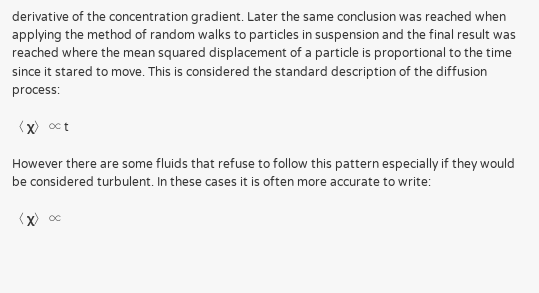derivative of the concentration gradient. Later the same conclusion was reached when applying the method of random walks to particles in suspension and the final result was reached where the mean squared displacement of a particle is proportional to the time since it stared to move. This is considered the standard description of the diffusion process:

〈 χ〉 ∝ t

However there are some fluids that refuse to follow this pattern especially if they would be considered turbulent. In these cases it is often more accurate to write:

〈 χ〉 ∝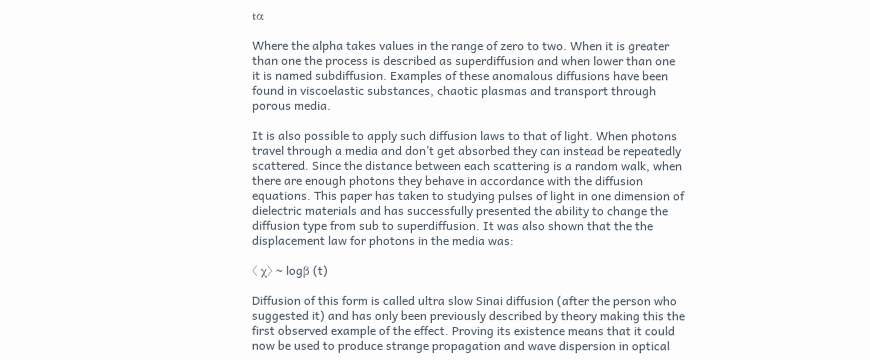tα

Where the alpha takes values in the range of zero to two. When it is greater than one the process is described as superdiffusion and when lower than one it is named subdiffusion. Examples of these anomalous diffusions have been found in viscoelastic substances, chaotic plasmas and transport through porous media.

It is also possible to apply such diffusion laws to that of light. When photons travel through a media and don’t get absorbed they can instead be repeatedly scattered. Since the distance between each scattering is a random walk, when there are enough photons they behave in accordance with the diffusion equations. This paper has taken to studying pulses of light in one dimension of dielectric materials and has successfully presented the ability to change the diffusion type from sub to superdiffusion. It was also shown that the the displacement law for photons in the media was:

〈 χ〉 ∼ logβ (t)

Diffusion of this form is called ultra slow Sinai diffusion (after the person who suggested it) and has only been previously described by theory making this the first observed example of the effect. Proving its existence means that it could now be used to produce strange propagation and wave dispersion in optical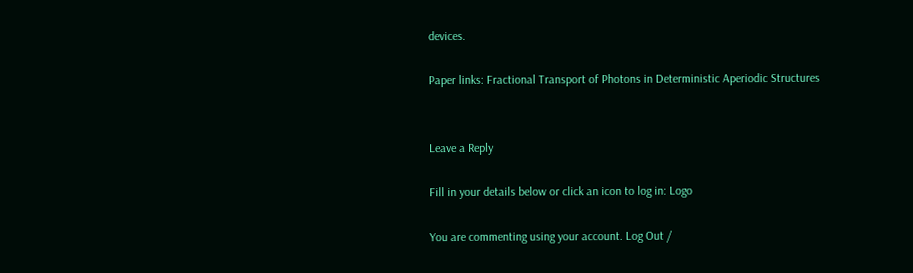devices.

Paper links: Fractional Transport of Photons in Deterministic Aperiodic Structures


Leave a Reply

Fill in your details below or click an icon to log in: Logo

You are commenting using your account. Log Out /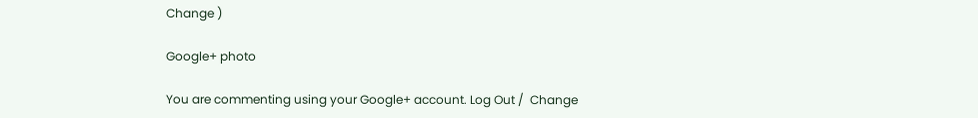Change )

Google+ photo

You are commenting using your Google+ account. Log Out /  Change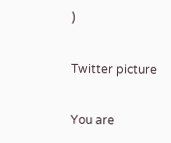)

Twitter picture

You are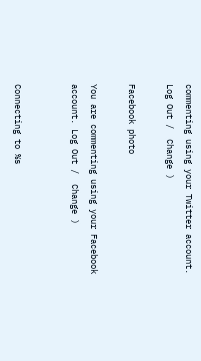commenting using your Twitter account. Log Out /  Change )

Facebook photo

You are commenting using your Facebook account. Log Out /  Change )


Connecting to %s